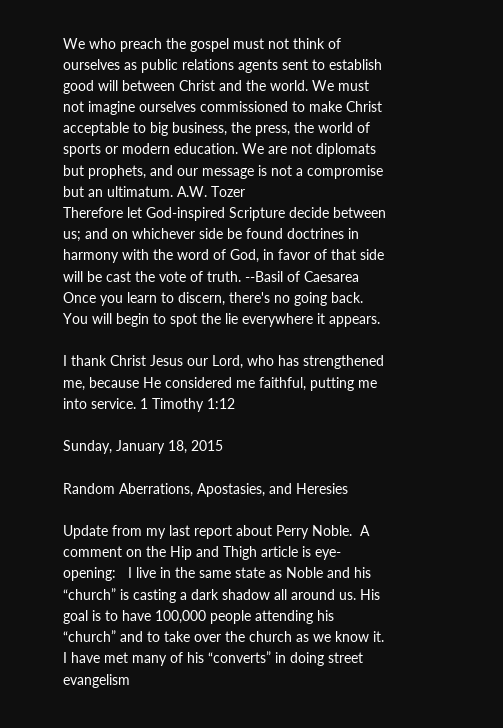We who preach the gospel must not think of ourselves as public relations agents sent to establish good will between Christ and the world. We must not imagine ourselves commissioned to make Christ acceptable to big business, the press, the world of sports or modern education. We are not diplomats but prophets, and our message is not a compromise but an ultimatum. A.W. Tozer
Therefore let God-inspired Scripture decide between us; and on whichever side be found doctrines in harmony with the word of God, in favor of that side will be cast the vote of truth. --Basil of Caesarea
Once you learn to discern, there's no going back. You will begin to spot the lie everywhere it appears.

I thank Christ Jesus our Lord, who has strengthened me, because He considered me faithful, putting me into service. 1 Timothy 1:12

Sunday, January 18, 2015

Random Aberrations, Apostasies, and Heresies

Update from my last report about Perry Noble.  A comment on the Hip and Thigh article is eye-opening:   I live in the same state as Noble and his “church” is casting a dark shadow all around us. His goal is to have 100,000 people attending his “church” and to take over the church as we know it. I have met many of his “converts” in doing street evangelism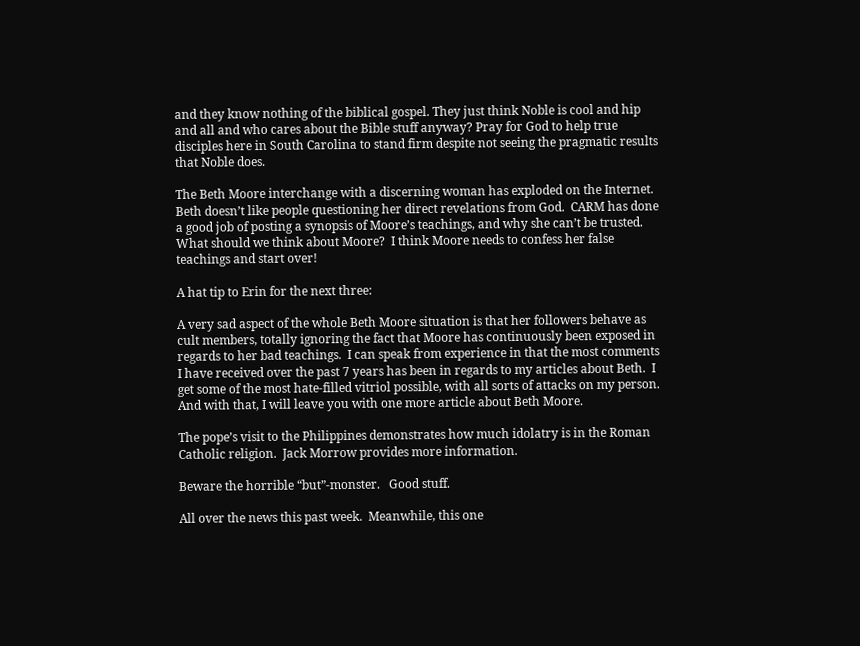and they know nothing of the biblical gospel. They just think Noble is cool and hip and all and who cares about the Bible stuff anyway? Pray for God to help true disciples here in South Carolina to stand firm despite not seeing the pragmatic results that Noble does.

The Beth Moore interchange with a discerning woman has exploded on the Internet.  Beth doesn’t like people questioning her direct revelations from God.  CARM has done a good job of posting a synopsis of Moore’s teachings, and why she can’t be trusted.  What should we think about Moore?  I think Moore needs to confess her false teachings and start over!

A hat tip to Erin for the next three:

A very sad aspect of the whole Beth Moore situation is that her followers behave as cult members, totally ignoring the fact that Moore has continuously been exposed in regards to her bad teachings.  I can speak from experience in that the most comments I have received over the past 7 years has been in regards to my articles about Beth.  I get some of the most hate-filled vitriol possible, with all sorts of attacks on my person.  And with that, I will leave you with one more article about Beth Moore.

The pope’s visit to the Philippines demonstrates how much idolatry is in the Roman Catholic religion.  Jack Morrow provides more information.

Beware the horrible “but”-monster.   Good stuff.

All over the news this past week.  Meanwhile, this one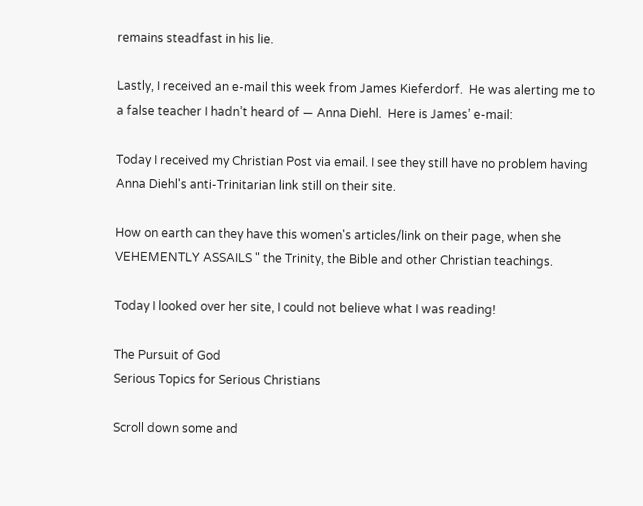remains steadfast in his lie.

Lastly, I received an e-mail this week from James Kieferdorf.  He was alerting me to a false teacher I hadn’t heard of — Anna Diehl.  Here is James’ e-mail:

Today I received my Christian Post via email. I see they still have no problem having Anna Diehl's anti-Trinitarian link still on their site.

How on earth can they have this women's articles/link on their page, when she VEHEMENTLY ASSAILS " the Trinity, the Bible and other Christian teachings.

Today I looked over her site, I could not believe what I was reading!

The Pursuit of God
Serious Topics for Serious Christians

Scroll down some and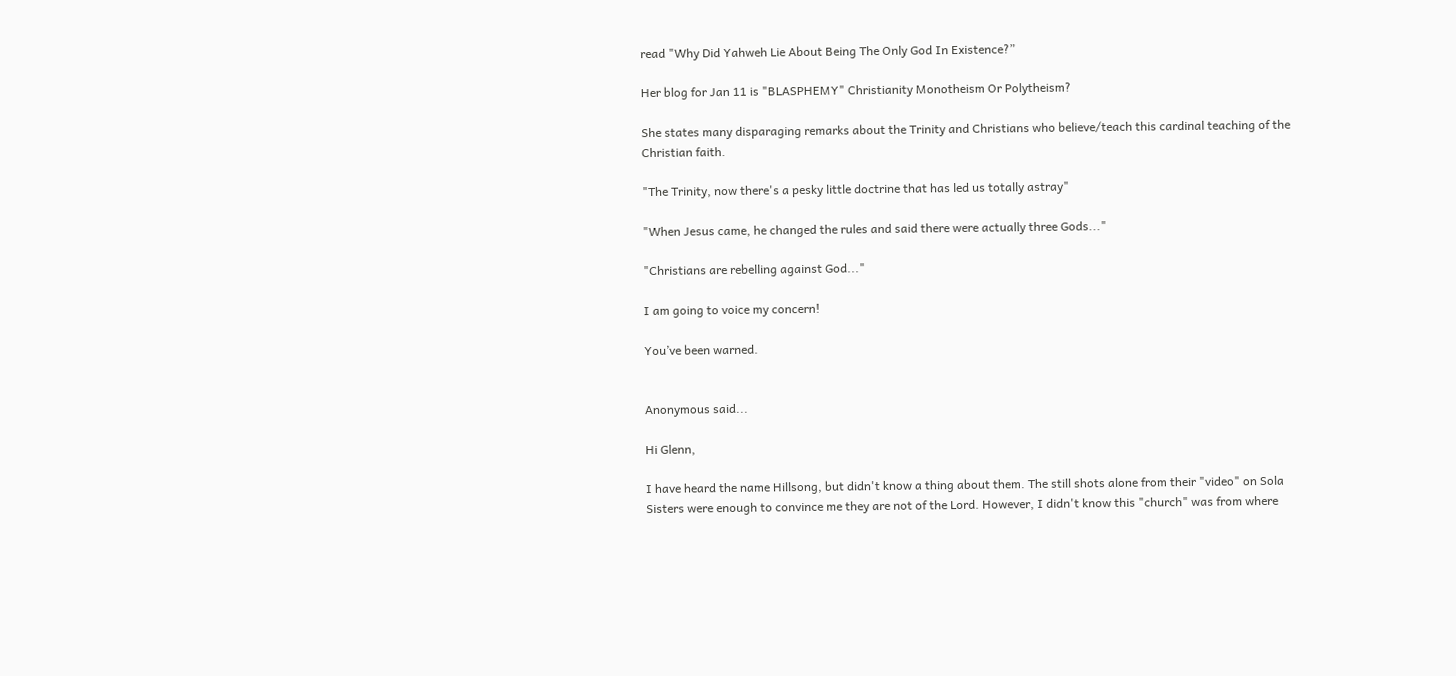read "Why Did Yahweh Lie About Being The Only God In Existence?”

Her blog for Jan 11 is "BLASPHEMY" Christianity Monotheism Or Polytheism?

She states many disparaging remarks about the Trinity and Christians who believe/teach this cardinal teaching of the Christian faith.

"The Trinity, now there's a pesky little doctrine that has led us totally astray"

"When Jesus came, he changed the rules and said there were actually three Gods..."

"Christians are rebelling against God..."

I am going to voice my concern!

You’ve been warned.


Anonymous said...

Hi Glenn,

I have heard the name Hillsong, but didn't know a thing about them. The still shots alone from their "video" on Sola Sisters were enough to convince me they are not of the Lord. However, I didn't know this "church" was from where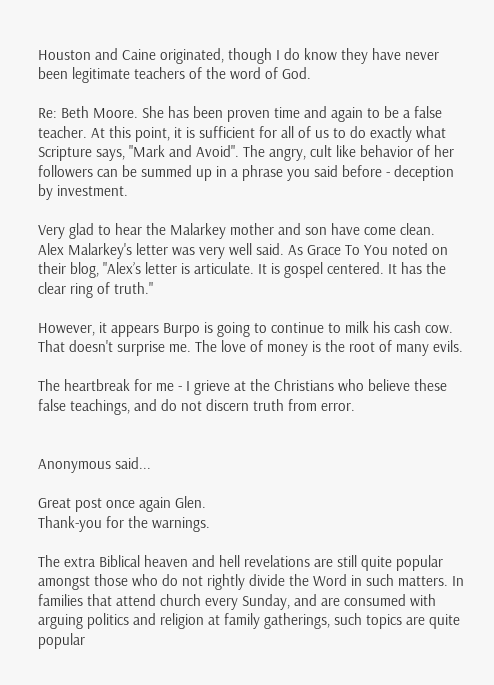Houston and Caine originated, though I do know they have never been legitimate teachers of the word of God.

Re: Beth Moore. She has been proven time and again to be a false teacher. At this point, it is sufficient for all of us to do exactly what Scripture says, "Mark and Avoid". The angry, cult like behavior of her followers can be summed up in a phrase you said before - deception by investment.

Very glad to hear the Malarkey mother and son have come clean. Alex Malarkey's letter was very well said. As Grace To You noted on their blog, "Alex’s letter is articulate. It is gospel centered. It has the clear ring of truth."

However, it appears Burpo is going to continue to milk his cash cow. That doesn't surprise me. The love of money is the root of many evils.

The heartbreak for me - I grieve at the Christians who believe these false teachings, and do not discern truth from error.


Anonymous said...

Great post once again Glen.
Thank-you for the warnings.

The extra Biblical heaven and hell revelations are still quite popular amongst those who do not rightly divide the Word in such matters. In families that attend church every Sunday, and are consumed with arguing politics and religion at family gatherings, such topics are quite popular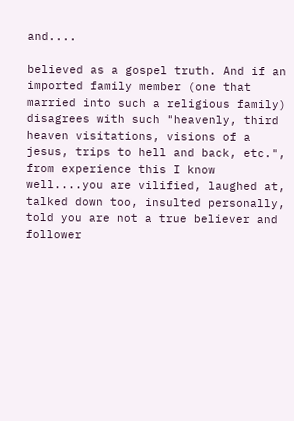and....

believed as a gospel truth. And if an imported family member (one that married into such a religious family) disagrees with such "heavenly, third heaven visitations, visions of a jesus, trips to hell and back, etc.", from experience this I know well....you are vilified, laughed at, talked down too, insulted personally, told you are not a true believer and follower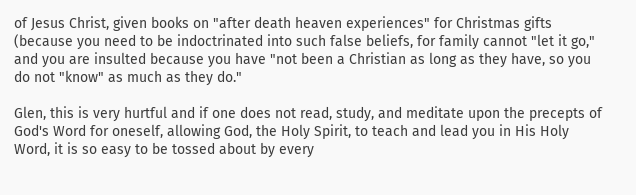of Jesus Christ, given books on "after death heaven experiences" for Christmas gifts (because you need to be indoctrinated into such false beliefs, for family cannot "let it go," and you are insulted because you have "not been a Christian as long as they have, so you do not "know" as much as they do."

Glen, this is very hurtful and if one does not read, study, and meditate upon the precepts of God's Word for oneself, allowing God, the Holy Spirit, to teach and lead you in His Holy Word, it is so easy to be tossed about by every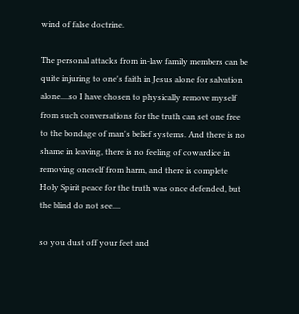wind of false doctrine.

The personal attacks from in-law family members can be quite injuring to one's faith in Jesus alone for salvation alone....so I have chosen to physically remove myself from such conversations for the truth can set one free to the bondage of man's belief systems. And there is no shame in leaving, there is no feeling of cowardice in removing oneself from harm, and there is complete Holy Spirit peace for the truth was once defended, but the blind do not see....

so you dust off your feet and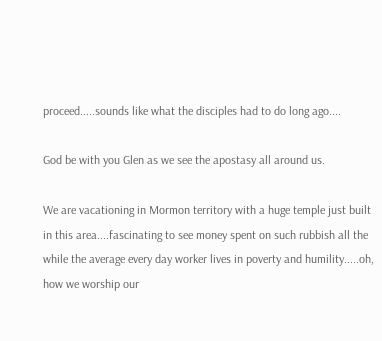proceed.....sounds like what the disciples had to do long ago....

God be with you Glen as we see the apostasy all around us.

We are vacationing in Mormon territory with a huge temple just built in this area....fascinating to see money spent on such rubbish all the while the average every day worker lives in poverty and humility.....oh, how we worship our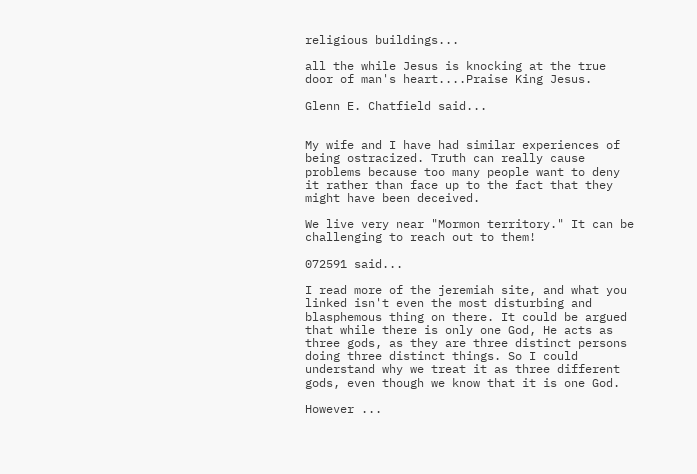religious buildings...

all the while Jesus is knocking at the true door of man's heart....Praise King Jesus.

Glenn E. Chatfield said...


My wife and I have had similar experiences of being ostracized. Truth can really cause problems because too many people want to deny it rather than face up to the fact that they might have been deceived.

We live very near "Mormon territory." It can be challenging to reach out to them!

072591 said...

I read more of the jeremiah site, and what you linked isn't even the most disturbing and blasphemous thing on there. It could be argued that while there is only one God, He acts as three gods, as they are three distinct persons doing three distinct things. So I could understand why we treat it as three different gods, even though we know that it is one God.

However ...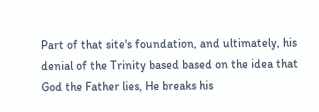Part of that site's foundation, and ultimately, his denial of the Trinity based based on the idea that God the Father lies, He breaks his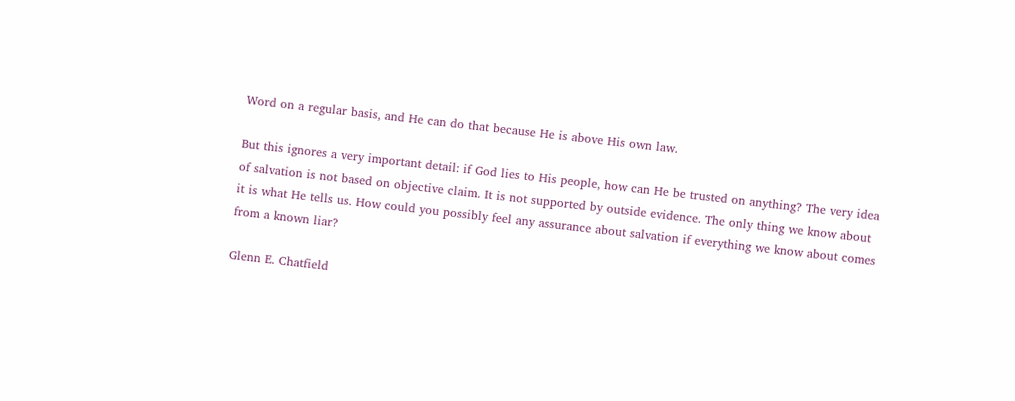Word on a regular basis, and He can do that because He is above His own law.

But this ignores a very important detail: if God lies to His people, how can He be trusted on anything? The very idea of salvation is not based on objective claim. It is not supported by outside evidence. The only thing we know about it is what He tells us. How could you possibly feel any assurance about salvation if everything we know about comes from a known liar?

Glenn E. Chatfield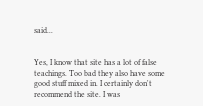said...


Yes, I know that site has a lot of false teachings. Too bad they also have some good stuff mixed in. I certainly don't recommend the site. I was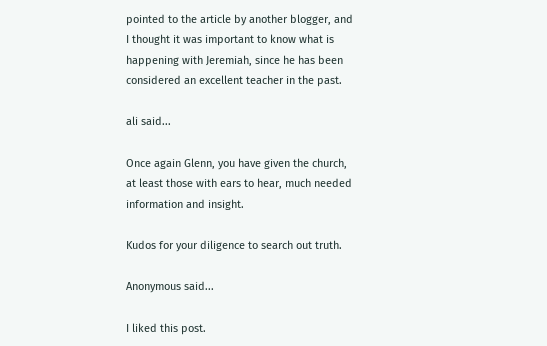pointed to the article by another blogger, and I thought it was important to know what is happening with Jeremiah, since he has been considered an excellent teacher in the past.

ali said...

Once again Glenn, you have given the church, at least those with ears to hear, much needed information and insight.

Kudos for your diligence to search out truth.

Anonymous said...

I liked this post.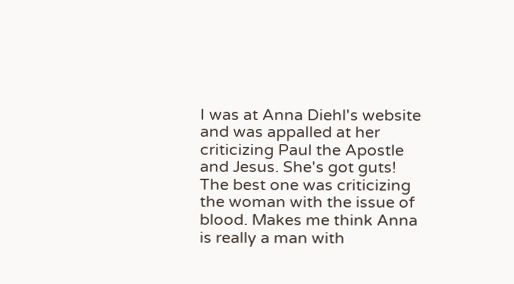I was at Anna Diehl's website and was appalled at her criticizing Paul the Apostle and Jesus. She's got guts!
The best one was criticizing the woman with the issue of blood. Makes me think Anna is really a man with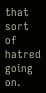that sort of hatred going on.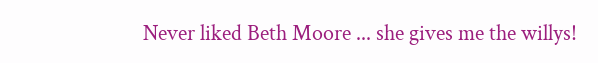Never liked Beth Moore ... she gives me the willys!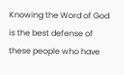Knowing the Word of God is the best defense of these people who have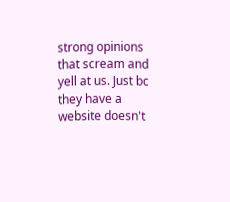strong opinions that scream and yell at us. Just bc they have a website doesn't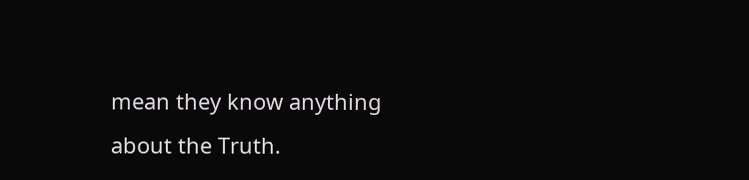mean they know anything about the Truth.